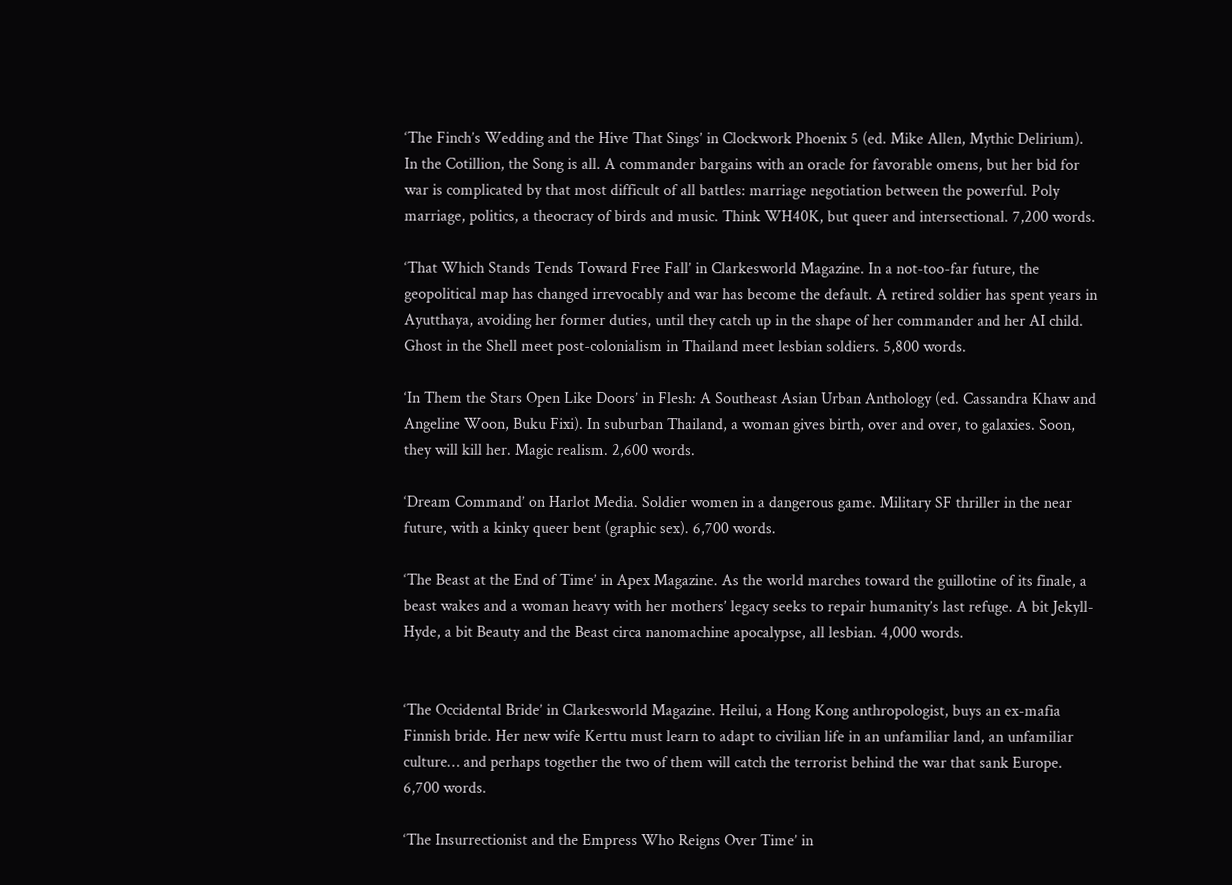‘The Finch’s Wedding and the Hive That Sings’ in Clockwork Phoenix 5 (ed. Mike Allen, Mythic Delirium). In the Cotillion, the Song is all. A commander bargains with an oracle for favorable omens, but her bid for war is complicated by that most difficult of all battles: marriage negotiation between the powerful. Poly marriage, politics, a theocracy of birds and music. Think WH40K, but queer and intersectional. 7,200 words.

‘That Which Stands Tends Toward Free Fall’ in Clarkesworld Magazine. In a not-too-far future, the geopolitical map has changed irrevocably and war has become the default. A retired soldier has spent years in Ayutthaya, avoiding her former duties, until they catch up in the shape of her commander and her AI child. Ghost in the Shell meet post-colonialism in Thailand meet lesbian soldiers. 5,800 words.

‘In Them the Stars Open Like Doors’ in Flesh: A Southeast Asian Urban Anthology (ed. Cassandra Khaw and Angeline Woon, Buku Fixi). In suburban Thailand, a woman gives birth, over and over, to galaxies. Soon, they will kill her. Magic realism. 2,600 words.

‘Dream Command’ on Harlot Media. Soldier women in a dangerous game. Military SF thriller in the near future, with a kinky queer bent (graphic sex). 6,700 words.

‘The Beast at the End of Time’ in Apex Magazine. As the world marches toward the guillotine of its finale, a beast wakes and a woman heavy with her mothers’ legacy seeks to repair humanity’s last refuge. A bit Jekyll-Hyde, a bit Beauty and the Beast circa nanomachine apocalypse, all lesbian. 4,000 words.


‘The Occidental Bride’ in Clarkesworld Magazine. Heilui, a Hong Kong anthropologist, buys an ex-mafia Finnish bride. Her new wife Kerttu must learn to adapt to civilian life in an unfamiliar land, an unfamiliar culture… and perhaps together the two of them will catch the terrorist behind the war that sank Europe. 6,700 words.

‘The Insurrectionist and the Empress Who Reigns Over Time’ in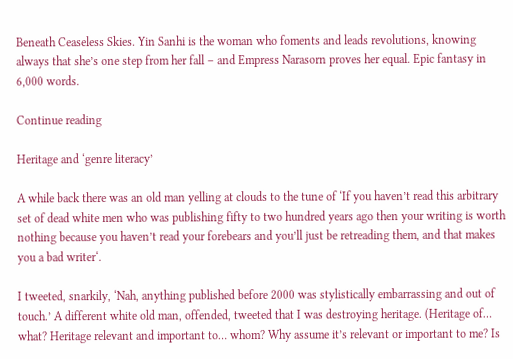Beneath Ceaseless Skies. Yin Sanhi is the woman who foments and leads revolutions, knowing always that she’s one step from her fall – and Empress Narasorn proves her equal. Epic fantasy in 6,000 words.

Continue reading

Heritage and ‘genre literacy’

A while back there was an old man yelling at clouds to the tune of ‘If you haven’t read this arbitrary set of dead white men who was publishing fifty to two hundred years ago then your writing is worth nothing because you haven’t read your forebears and you’ll just be retreading them, and that makes you a bad writer‘.

I tweeted, snarkily, ‘Nah, anything published before 2000 was stylistically embarrassing and out of touch.’ A different white old man, offended, tweeted that I was destroying heritage. (Heritage of… what? Heritage relevant and important to… whom? Why assume it’s relevant or important to me? Is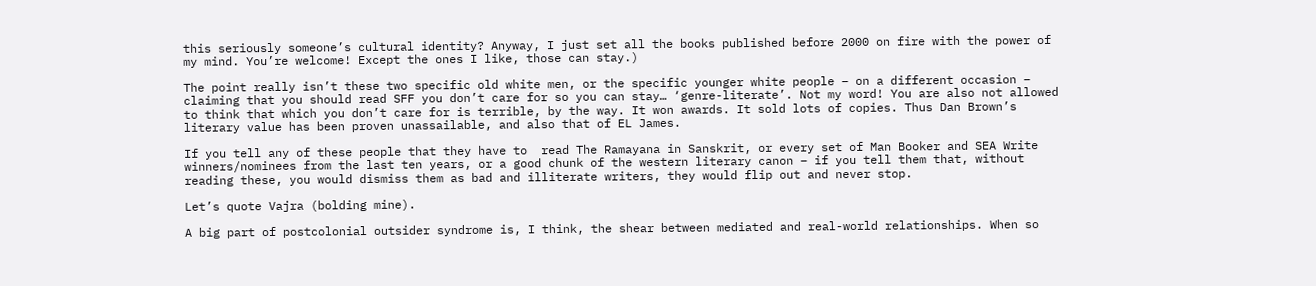this seriously someone’s cultural identity? Anyway, I just set all the books published before 2000 on fire with the power of my mind. You’re welcome! Except the ones I like, those can stay.)

The point really isn’t these two specific old white men, or the specific younger white people – on a different occasion – claiming that you should read SFF you don’t care for so you can stay… ‘genre-literate’. Not my word! You are also not allowed to think that which you don’t care for is terrible, by the way. It won awards. It sold lots of copies. Thus Dan Brown’s literary value has been proven unassailable, and also that of EL James.

If you tell any of these people that they have to  read The Ramayana in Sanskrit, or every set of Man Booker and SEA Write winners/nominees from the last ten years, or a good chunk of the western literary canon – if you tell them that, without reading these, you would dismiss them as bad and illiterate writers, they would flip out and never stop.

Let’s quote Vajra (bolding mine).

A big part of postcolonial outsider syndrome is, I think, the shear between mediated and real-world relationships. When so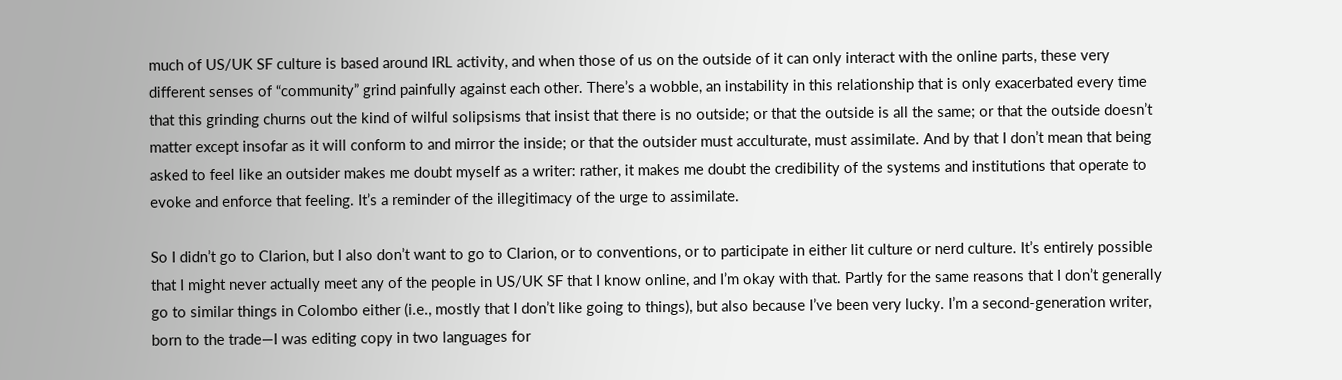much of US/UK SF culture is based around IRL activity, and when those of us on the outside of it can only interact with the online parts, these very different senses of “community” grind painfully against each other. There’s a wobble, an instability in this relationship that is only exacerbated every time that this grinding churns out the kind of wilful solipsisms that insist that there is no outside; or that the outside is all the same; or that the outside doesn’t matter except insofar as it will conform to and mirror the inside; or that the outsider must acculturate, must assimilate. And by that I don’t mean that being asked to feel like an outsider makes me doubt myself as a writer: rather, it makes me doubt the credibility of the systems and institutions that operate to evoke and enforce that feeling. It’s a reminder of the illegitimacy of the urge to assimilate.

So I didn’t go to Clarion, but I also don’t want to go to Clarion, or to conventions, or to participate in either lit culture or nerd culture. It’s entirely possible that I might never actually meet any of the people in US/UK SF that I know online, and I’m okay with that. Partly for the same reasons that I don’t generally go to similar things in Colombo either (i.e., mostly that I don’t like going to things), but also because I’ve been very lucky. I’m a second-generation writer, born to the trade—I was editing copy in two languages for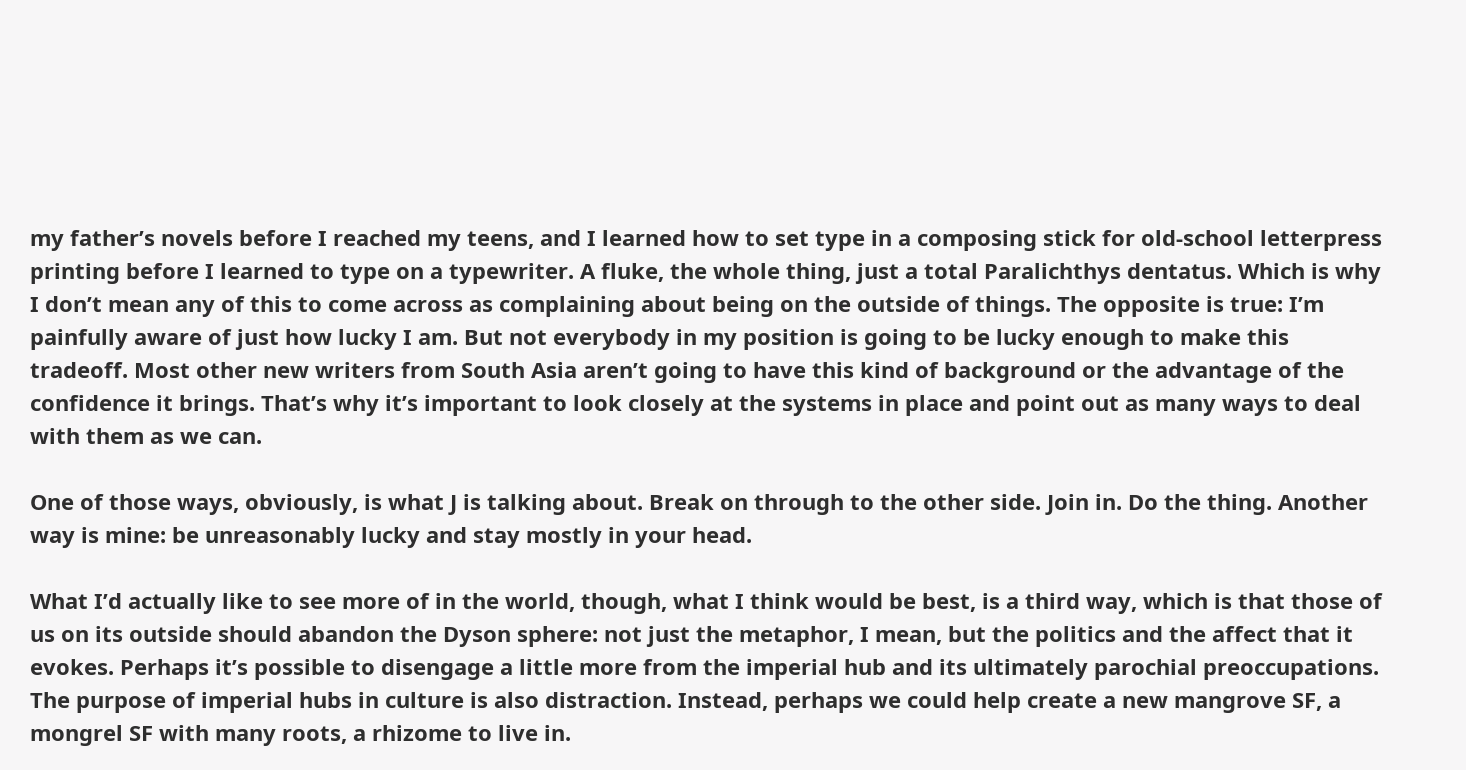my father’s novels before I reached my teens, and I learned how to set type in a composing stick for old-school letterpress printing before I learned to type on a typewriter. A fluke, the whole thing, just a total Paralichthys dentatus. Which is why I don’t mean any of this to come across as complaining about being on the outside of things. The opposite is true: I’m painfully aware of just how lucky I am. But not everybody in my position is going to be lucky enough to make this tradeoff. Most other new writers from South Asia aren’t going to have this kind of background or the advantage of the confidence it brings. That’s why it’s important to look closely at the systems in place and point out as many ways to deal with them as we can.

One of those ways, obviously, is what J is talking about. Break on through to the other side. Join in. Do the thing. Another way is mine: be unreasonably lucky and stay mostly in your head.

What I’d actually like to see more of in the world, though, what I think would be best, is a third way, which is that those of us on its outside should abandon the Dyson sphere: not just the metaphor, I mean, but the politics and the affect that it evokes. Perhaps it’s possible to disengage a little more from the imperial hub and its ultimately parochial preoccupations. The purpose of imperial hubs in culture is also distraction. Instead, perhaps we could help create a new mangrove SF, a mongrel SF with many roots, a rhizome to live in.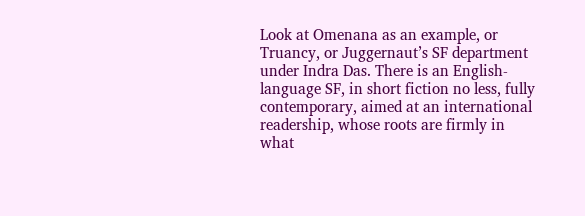Look at Omenana as an example, or Truancy, or Juggernaut’s SF department under Indra Das. There is an English-language SF, in short fiction no less, fully contemporary, aimed at an international readership, whose roots are firmly in what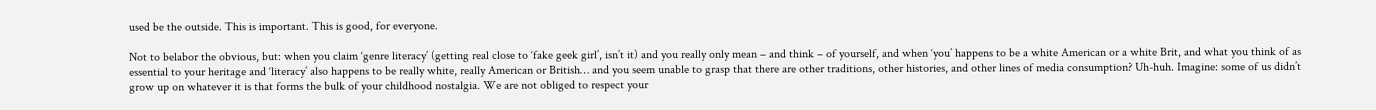used be the outside. This is important. This is good, for everyone.

Not to belabor the obvious, but: when you claim ‘genre literacy’ (getting real close to ‘fake geek girl’, isn’t it) and you really only mean – and think – of yourself, and when ‘you’ happens to be a white American or a white Brit, and what you think of as essential to your heritage and ‘literacy’ also happens to be really white, really American or British… and you seem unable to grasp that there are other traditions, other histories, and other lines of media consumption? Uh-huh. Imagine: some of us didn’t grow up on whatever it is that forms the bulk of your childhood nostalgia. We are not obliged to respect your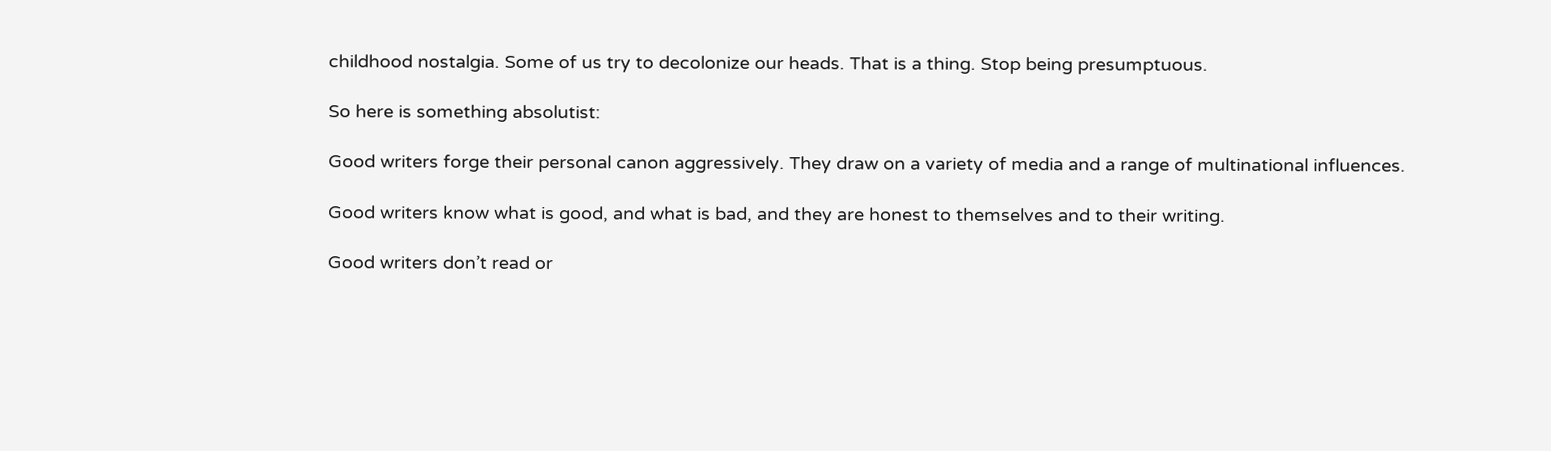childhood nostalgia. Some of us try to decolonize our heads. That is a thing. Stop being presumptuous.

So here is something absolutist:

Good writers forge their personal canon aggressively. They draw on a variety of media and a range of multinational influences.

Good writers know what is good, and what is bad, and they are honest to themselves and to their writing.

Good writers don’t read or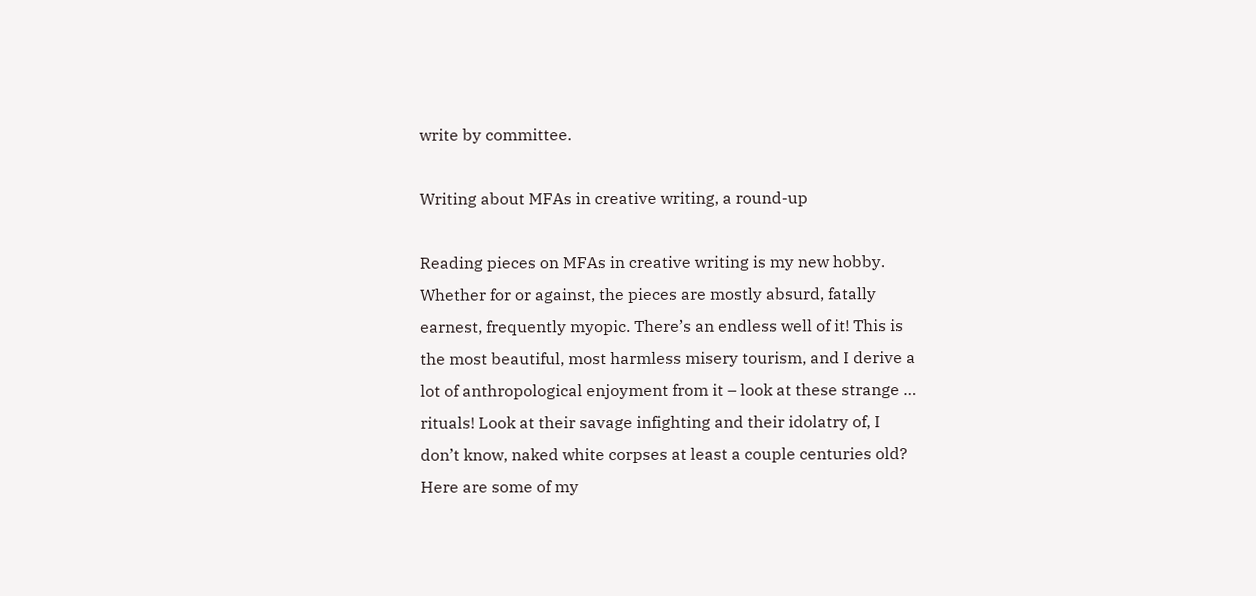write by committee.

Writing about MFAs in creative writing, a round-up

Reading pieces on MFAs in creative writing is my new hobby. Whether for or against, the pieces are mostly absurd, fatally earnest, frequently myopic. There’s an endless well of it! This is the most beautiful, most harmless misery tourism, and I derive a lot of anthropological enjoyment from it – look at these strange … rituals! Look at their savage infighting and their idolatry of, I don’t know, naked white corpses at least a couple centuries old? Here are some of my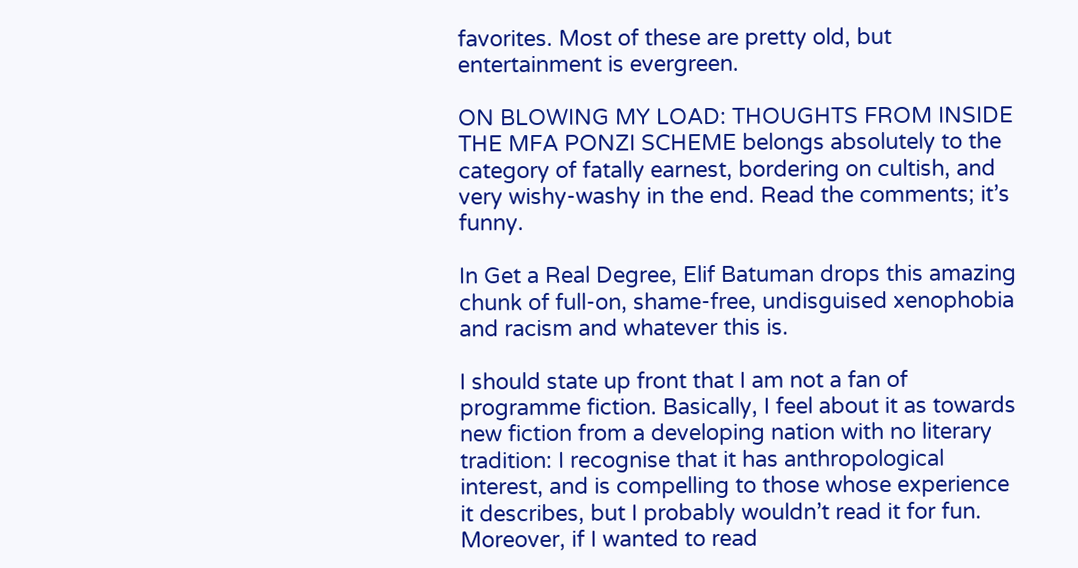favorites. Most of these are pretty old, but entertainment is evergreen.

ON BLOWING MY LOAD: THOUGHTS FROM INSIDE THE MFA PONZI SCHEME belongs absolutely to the category of fatally earnest, bordering on cultish, and very wishy-washy in the end. Read the comments; it’s funny.

In Get a Real Degree, Elif Batuman drops this amazing chunk of full-on, shame-free, undisguised xenophobia and racism and whatever this is.

I should state up front that I am not a fan of programme fiction. Basically, I feel about it as towards new fiction from a developing nation with no literary tradition: I recognise that it has anthropological interest, and is compelling to those whose experience it describes, but I probably wouldn’t read it for fun. Moreover, if I wanted to read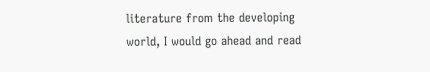literature from the developing world, I would go ahead and read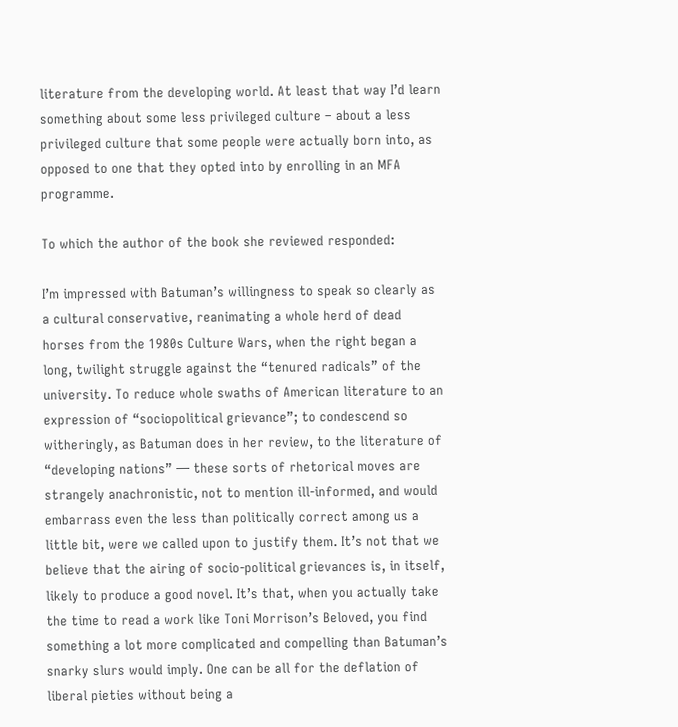literature from the developing world. At least that way I’d learn something about some less privileged culture – about a less privileged culture that some people were actually born into, as opposed to one that they opted into by enrolling in an MFA programme.

To which the author of the book she reviewed responded:

I’m impressed with Batuman’s willingness to speak so clearly as a cultural conservative, reanimating a whole herd of dead horses from the 1980s Culture Wars, when the right began a long, twilight struggle against the “tenured radicals” of the university. To reduce whole swaths of American literature to an expression of “sociopolitical grievance”; to condescend so witheringly, as Batuman does in her review, to the literature of “developing nations” — these sorts of rhetorical moves are strangely anachronistic, not to mention ill-informed, and would embarrass even the less than politically correct among us a little bit, were we called upon to justify them. It’s not that we believe that the airing of socio-political grievances is, in itself, likely to produce a good novel. It’s that, when you actually take the time to read a work like Toni Morrison’s Beloved, you find something a lot more complicated and compelling than Batuman’s snarky slurs would imply. One can be all for the deflation of liberal pieties without being a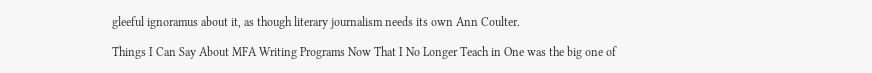gleeful ignoramus about it, as though literary journalism needs its own Ann Coulter.

Things I Can Say About MFA Writing Programs Now That I No Longer Teach in One was the big one of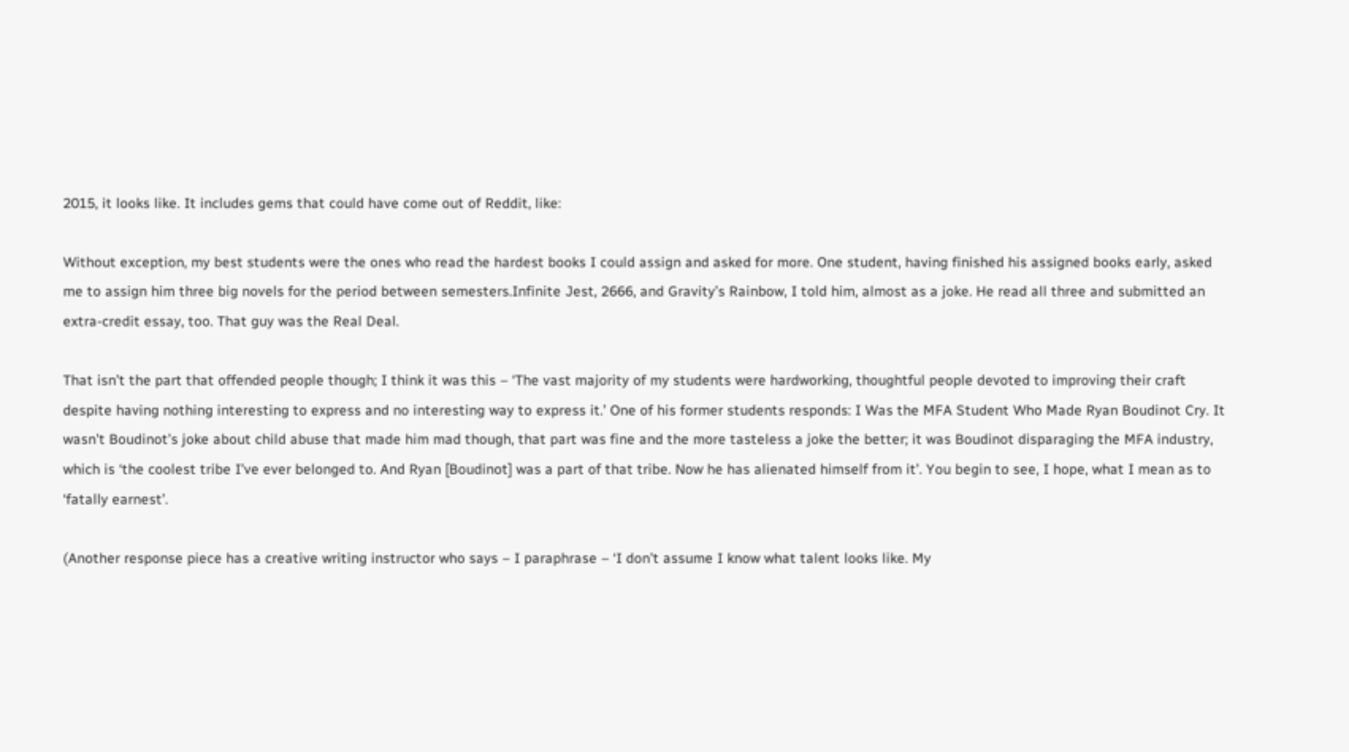2015, it looks like. It includes gems that could have come out of Reddit, like:

Without exception, my best students were the ones who read the hardest books I could assign and asked for more. One student, having finished his assigned books early, asked me to assign him three big novels for the period between semesters.Infinite Jest, 2666, and Gravity’s Rainbow, I told him, almost as a joke. He read all three and submitted an extra-credit essay, too. That guy was the Real Deal.

That isn’t the part that offended people though; I think it was this – ‘The vast majority of my students were hardworking, thoughtful people devoted to improving their craft despite having nothing interesting to express and no interesting way to express it.’ One of his former students responds: I Was the MFA Student Who Made Ryan Boudinot Cry. It wasn’t Boudinot’s joke about child abuse that made him mad though, that part was fine and the more tasteless a joke the better; it was Boudinot disparaging the MFA industry, which is ‘the coolest tribe I’ve ever belonged to. And Ryan [Boudinot] was a part of that tribe. Now he has alienated himself from it’. You begin to see, I hope, what I mean as to ‘fatally earnest’.

(Another response piece has a creative writing instructor who says – I paraphrase – ‘I don’t assume I know what talent looks like. My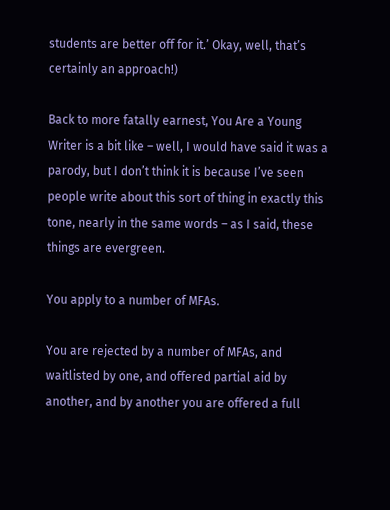students are better off for it.’ Okay, well, that’s certainly an approach!)

Back to more fatally earnest, You Are a Young Writer is a bit like – well, I would have said it was a parody, but I don’t think it is because I’ve seen people write about this sort of thing in exactly this tone, nearly in the same words – as I said, these things are evergreen.

You apply to a number of MFAs.

You are rejected by a number of MFAs, and waitlisted by one, and offered partial aid by another, and by another you are offered a full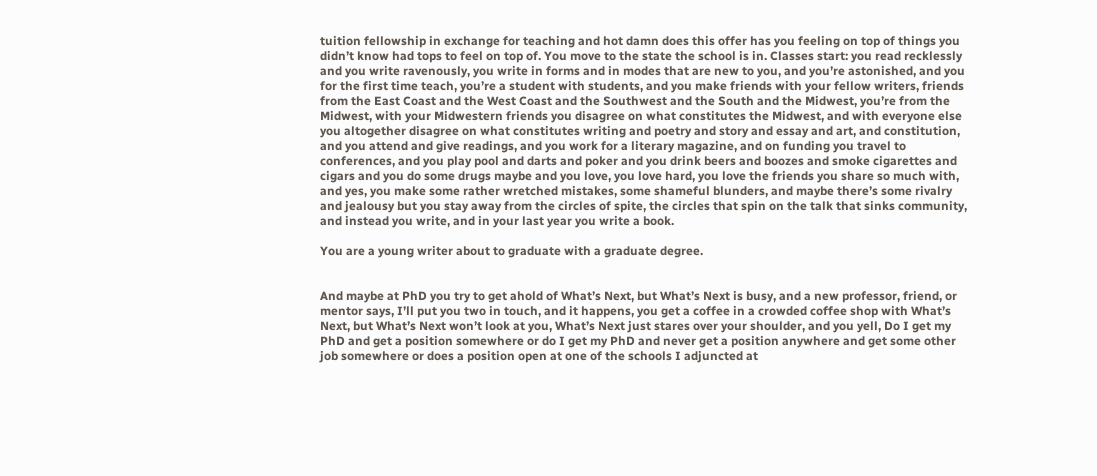tuition fellowship in exchange for teaching and hot damn does this offer has you feeling on top of things you didn’t know had tops to feel on top of. You move to the state the school is in. Classes start: you read recklessly and you write ravenously, you write in forms and in modes that are new to you, and you’re astonished, and you for the first time teach, you’re a student with students, and you make friends with your fellow writers, friends from the East Coast and the West Coast and the Southwest and the South and the Midwest, you’re from the Midwest, with your Midwestern friends you disagree on what constitutes the Midwest, and with everyone else you altogether disagree on what constitutes writing and poetry and story and essay and art, and constitution, and you attend and give readings, and you work for a literary magazine, and on funding you travel to conferences, and you play pool and darts and poker and you drink beers and boozes and smoke cigarettes and cigars and you do some drugs maybe and you love, you love hard, you love the friends you share so much with, and yes, you make some rather wretched mistakes, some shameful blunders, and maybe there’s some rivalry and jealousy but you stay away from the circles of spite, the circles that spin on the talk that sinks community, and instead you write, and in your last year you write a book.

You are a young writer about to graduate with a graduate degree.


And maybe at PhD you try to get ahold of What’s Next, but What’s Next is busy, and a new professor, friend, or mentor says, I’ll put you two in touch, and it happens, you get a coffee in a crowded coffee shop with What’s Next, but What’s Next won’t look at you, What’s Next just stares over your shoulder, and you yell, Do I get my PhD and get a position somewhere or do I get my PhD and never get a position anywhere and get some other job somewhere or does a position open at one of the schools I adjuncted at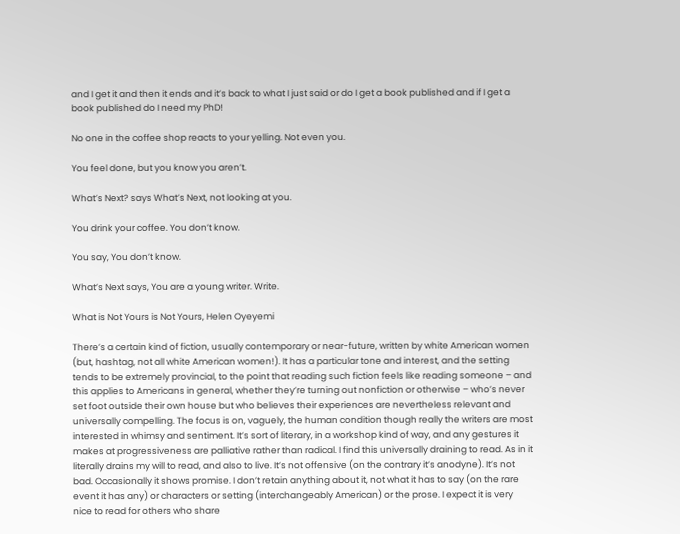and I get it and then it ends and it’s back to what I just said or do I get a book published and if I get a book published do I need my PhD!

No one in the coffee shop reacts to your yelling. Not even you.

You feel done, but you know you aren’t.

What’s Next? says What’s Next, not looking at you.

You drink your coffee. You don’t know.

You say, You don’t know.

What’s Next says, You are a young writer. Write.

What is Not Yours is Not Yours, Helen Oyeyemi

There’s a certain kind of fiction, usually contemporary or near-future, written by white American women (but, hashtag, not all white American women!). It has a particular tone and interest, and the setting tends to be extremely provincial, to the point that reading such fiction feels like reading someone – and this applies to Americans in general, whether they’re turning out nonfiction or otherwise – who’s never set foot outside their own house but who believes their experiences are nevertheless relevant and universally compelling. The focus is on, vaguely, the human condition though really the writers are most interested in whimsy and sentiment. It’s sort of literary, in a workshop kind of way, and any gestures it makes at progressiveness are palliative rather than radical. I find this universally draining to read. As in it literally drains my will to read, and also to live. It’s not offensive (on the contrary it’s anodyne). It’s not bad. Occasionally it shows promise. I don’t retain anything about it, not what it has to say (on the rare event it has any) or characters or setting (interchangeably American) or the prose. I expect it is very nice to read for others who share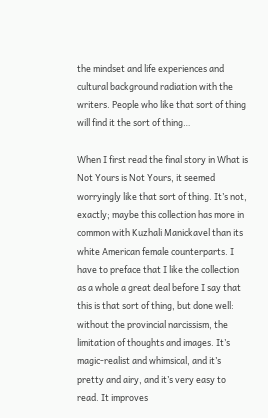the mindset and life experiences and cultural background radiation with the writers. People who like that sort of thing will find it the sort of thing…

When I first read the final story in What is Not Yours is Not Yours, it seemed worryingly like that sort of thing. It’s not, exactly; maybe this collection has more in common with Kuzhali Manickavel than its white American female counterparts. I have to preface that I like the collection as a whole a great deal before I say that this is that sort of thing, but done well: without the provincial narcissism, the limitation of thoughts and images. It’s magic-realist and whimsical, and it’s pretty and airy, and it’s very easy to read. It improves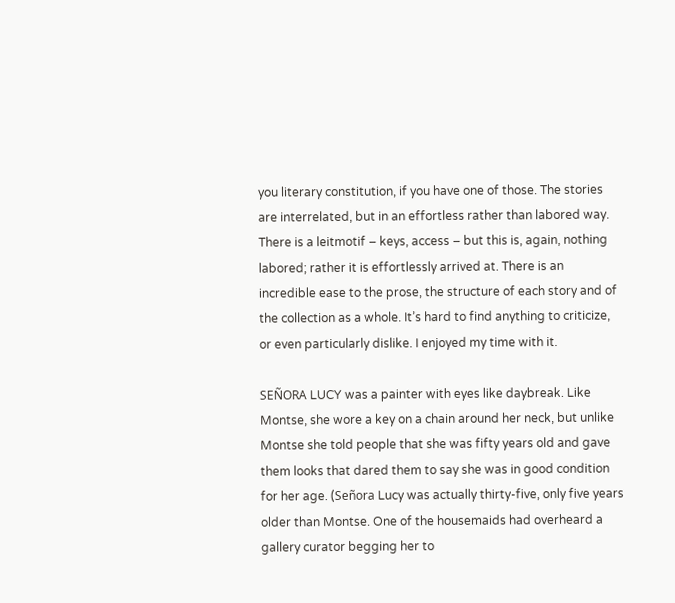you literary constitution, if you have one of those. The stories are interrelated, but in an effortless rather than labored way. There is a leitmotif – keys, access – but this is, again, nothing labored; rather it is effortlessly arrived at. There is an incredible ease to the prose, the structure of each story and of the collection as a whole. It’s hard to find anything to criticize, or even particularly dislike. I enjoyed my time with it.

SEÑORA LUCY was a painter with eyes like daybreak. Like Montse, she wore a key on a chain around her neck, but unlike Montse she told people that she was fifty years old and gave them looks that dared them to say she was in good condition for her age. (Señora Lucy was actually thirty-five, only five years older than Montse. One of the housemaids had overheard a gallery curator begging her to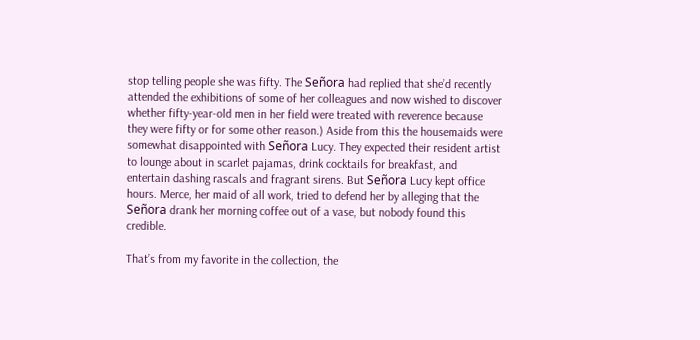stop telling people she was fifty. The Señora had replied that she’d recently attended the exhibitions of some of her colleagues and now wished to discover whether fifty-year-old men in her field were treated with reverence because they were fifty or for some other reason.) Aside from this the housemaids were somewhat disappointed with Señora Lucy. They expected their resident artist to lounge about in scarlet pajamas, drink cocktails for breakfast, and entertain dashing rascals and fragrant sirens. But Señora Lucy kept office hours. Merce, her maid of all work, tried to defend her by alleging that the Señora drank her morning coffee out of a vase, but nobody found this credible.

That’s from my favorite in the collection, the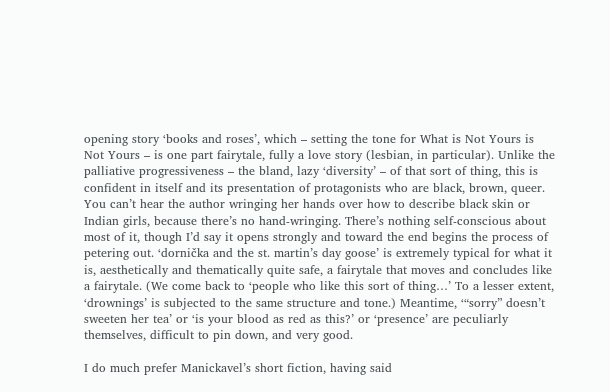opening story ‘books and roses’, which – setting the tone for What is Not Yours is Not Yours – is one part fairytale, fully a love story (lesbian, in particular). Unlike the palliative progressiveness – the bland, lazy ‘diversity’ – of that sort of thing, this is confident in itself and its presentation of protagonists who are black, brown, queer. You can’t hear the author wringing her hands over how to describe black skin or Indian girls, because there’s no hand-wringing. There’s nothing self-conscious about most of it, though I’d say it opens strongly and toward the end begins the process of petering out. ‘dornička and the st. martin’s day goose’ is extremely typical for what it is, aesthetically and thematically quite safe, a fairytale that moves and concludes like a fairytale. (We come back to ‘people who like this sort of thing…’ To a lesser extent, ‘drownings’ is subjected to the same structure and tone.) Meantime, ‘“sorry” doesn’t sweeten her tea’ or ‘is your blood as red as this?’ or ‘presence’ are peculiarly themselves, difficult to pin down, and very good.

I do much prefer Manickavel’s short fiction, having said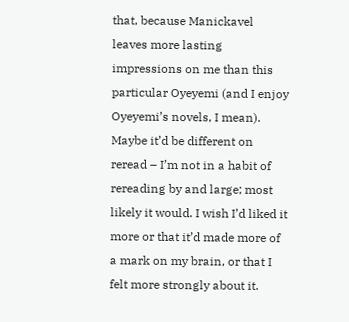that, because Manickavel leaves more lasting impressions on me than this particular Oyeyemi (and I enjoy Oyeyemi’s novels, I mean). Maybe it’d be different on reread – I’m not in a habit of rereading by and large; most likely it would. I wish I’d liked it more or that it’d made more of a mark on my brain, or that I felt more strongly about it.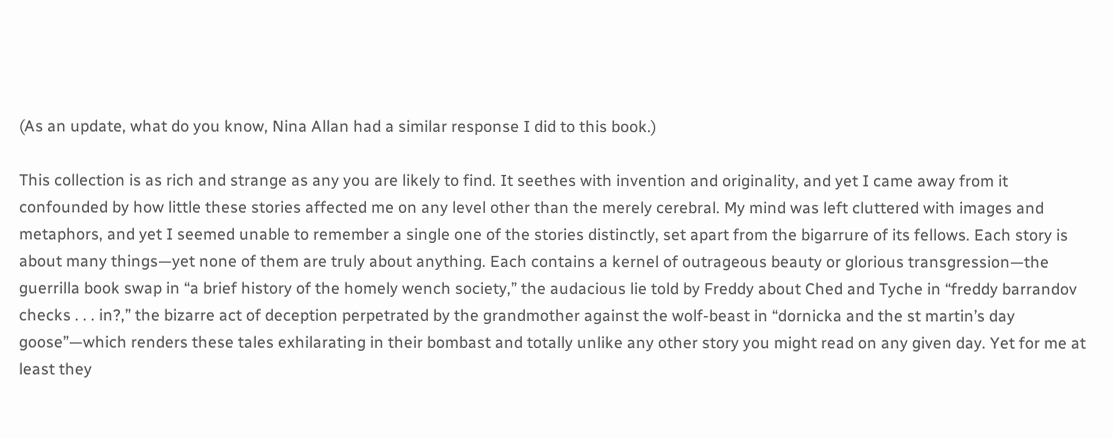(As an update, what do you know, Nina Allan had a similar response I did to this book.)

This collection is as rich and strange as any you are likely to find. It seethes with invention and originality, and yet I came away from it confounded by how little these stories affected me on any level other than the merely cerebral. My mind was left cluttered with images and metaphors, and yet I seemed unable to remember a single one of the stories distinctly, set apart from the bigarrure of its fellows. Each story is about many things—yet none of them are truly about anything. Each contains a kernel of outrageous beauty or glorious transgression—the guerrilla book swap in “a brief history of the homely wench society,” the audacious lie told by Freddy about Ched and Tyche in “freddy barrandov checks . . . in?,” the bizarre act of deception perpetrated by the grandmother against the wolf-beast in “dornicka and the st martin’s day goose”—which renders these tales exhilarating in their bombast and totally unlike any other story you might read on any given day. Yet for me at least they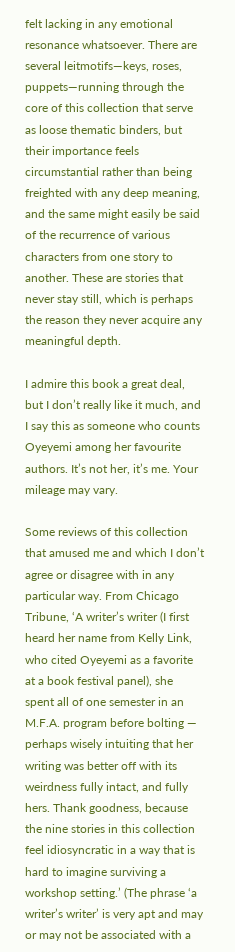felt lacking in any emotional resonance whatsoever. There are several leitmotifs—keys, roses, puppets—running through the core of this collection that serve as loose thematic binders, but their importance feels circumstantial rather than being freighted with any deep meaning, and the same might easily be said of the recurrence of various characters from one story to another. These are stories that never stay still, which is perhaps the reason they never acquire any meaningful depth.

I admire this book a great deal, but I don’t really like it much, and I say this as someone who counts Oyeyemi among her favourite authors. It’s not her, it’s me. Your mileage may vary.

Some reviews of this collection that amused me and which I don’t agree or disagree with in any particular way. From Chicago Tribune, ‘A writer’s writer (I first heard her name from Kelly Link, who cited Oyeyemi as a favorite at a book festival panel), she spent all of one semester in an M.F.A. program before bolting — perhaps wisely intuiting that her writing was better off with its weirdness fully intact, and fully hers. Thank goodness, because the nine stories in this collection feel idiosyncratic in a way that is hard to imagine surviving a workshop setting.’ (The phrase ‘a writer’s writer’ is very apt and may or may not be associated with a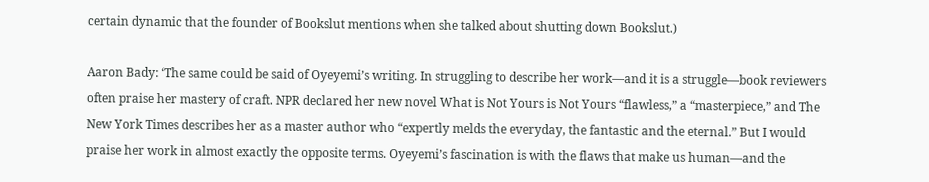certain dynamic that the founder of Bookslut mentions when she talked about shutting down Bookslut.)

Aaron Bady: ‘The same could be said of Oyeyemi’s writing. In struggling to describe her work—and it is a struggle—book reviewers often praise her mastery of craft. NPR declared her new novel What is Not Yours is Not Yours “flawless,” a “masterpiece,” and The New York Times describes her as a master author who “expertly melds the everyday, the fantastic and the eternal.” But I would praise her work in almost exactly the opposite terms. Oyeyemi’s fascination is with the flaws that make us human—and the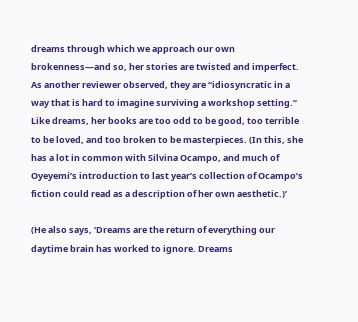dreams through which we approach our own brokenness—and so, her stories are twisted and imperfect. As another reviewer observed, they are “idiosyncratic in a way that is hard to imagine surviving a workshop setting.” Like dreams, her books are too odd to be good, too terrible to be loved, and too broken to be masterpieces. (In this, she has a lot in common with Silvina Ocampo, and much of Oyeyemi’s introduction to last year’s collection of Ocampo’s fiction could read as a description of her own aesthetic.)’

(He also says, ‘Dreams are the return of everything our daytime brain has worked to ignore. Dreams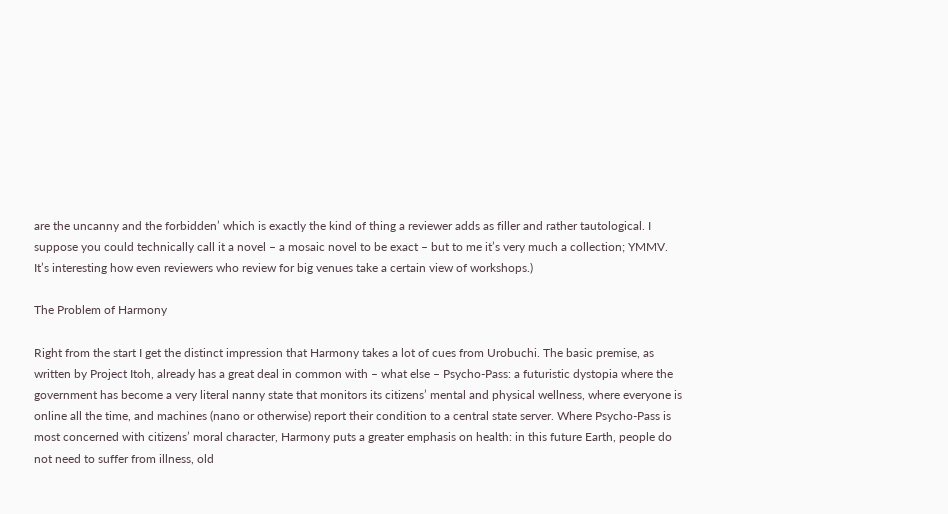are the uncanny and the forbidden’ which is exactly the kind of thing a reviewer adds as filler and rather tautological. I suppose you could technically call it a novel – a mosaic novel to be exact – but to me it’s very much a collection; YMMV. It’s interesting how even reviewers who review for big venues take a certain view of workshops.)

The Problem of Harmony

Right from the start I get the distinct impression that Harmony takes a lot of cues from Urobuchi. The basic premise, as written by Project Itoh, already has a great deal in common with – what else – Psycho-Pass: a futuristic dystopia where the government has become a very literal nanny state that monitors its citizens’ mental and physical wellness, where everyone is online all the time, and machines (nano or otherwise) report their condition to a central state server. Where Psycho-Pass is most concerned with citizens’ moral character, Harmony puts a greater emphasis on health: in this future Earth, people do not need to suffer from illness, old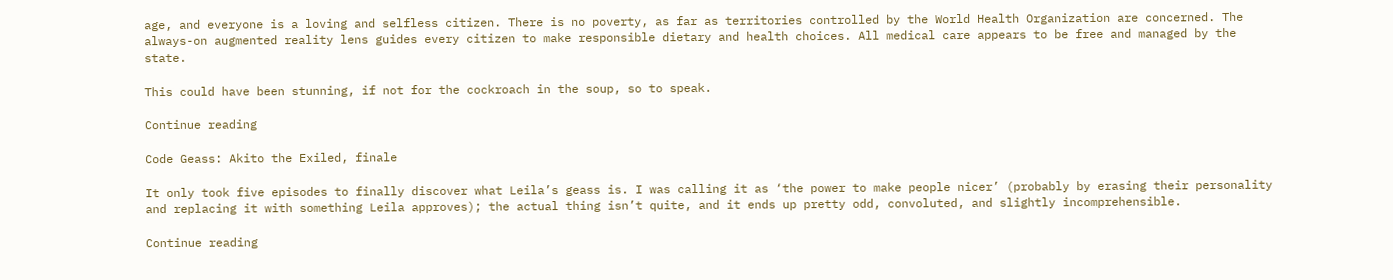age, and everyone is a loving and selfless citizen. There is no poverty, as far as territories controlled by the World Health Organization are concerned. The always-on augmented reality lens guides every citizen to make responsible dietary and health choices. All medical care appears to be free and managed by the state.

This could have been stunning, if not for the cockroach in the soup, so to speak.

Continue reading

Code Geass: Akito the Exiled, finale

It only took five episodes to finally discover what Leila’s geass is. I was calling it as ‘the power to make people nicer’ (probably by erasing their personality and replacing it with something Leila approves); the actual thing isn’t quite, and it ends up pretty odd, convoluted, and slightly incomprehensible.

Continue reading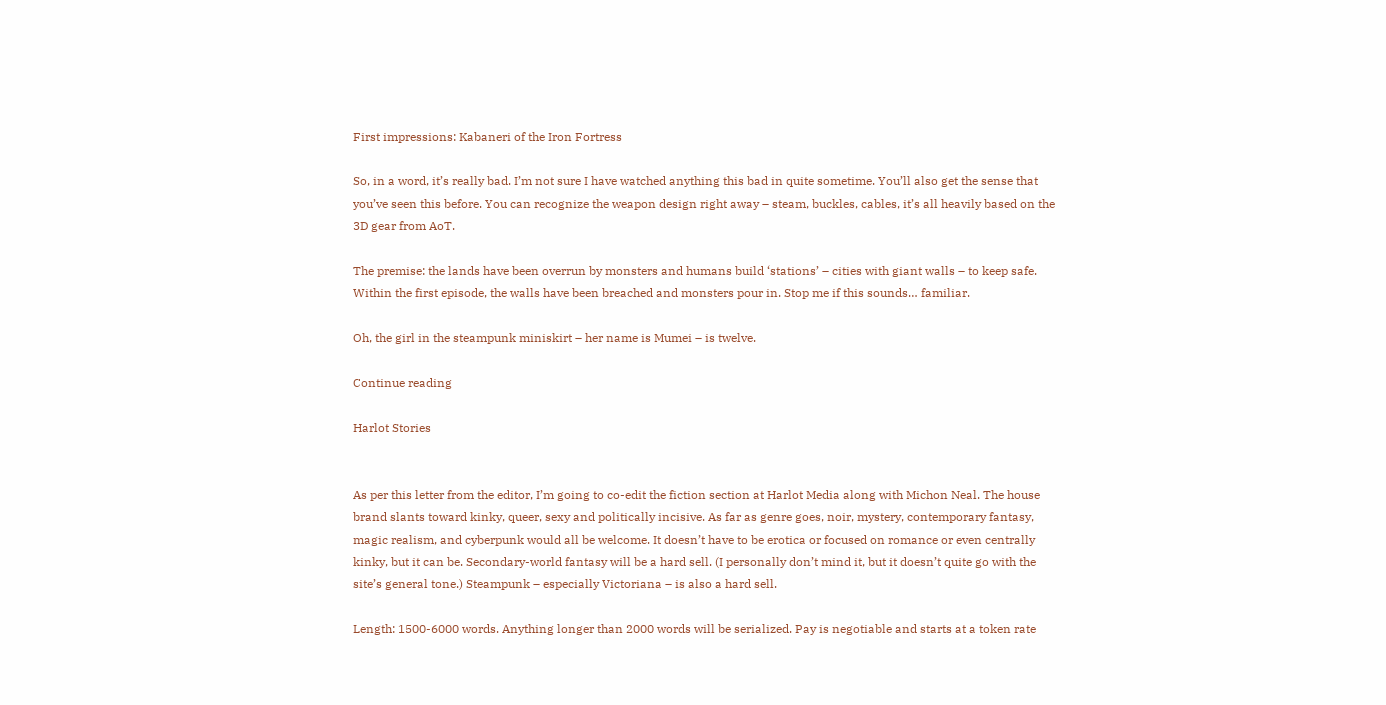First impressions: Kabaneri of the Iron Fortress

So, in a word, it’s really bad. I’m not sure I have watched anything this bad in quite sometime. You’ll also get the sense that you’ve seen this before. You can recognize the weapon design right away – steam, buckles, cables, it’s all heavily based on the 3D gear from AoT.

The premise: the lands have been overrun by monsters and humans build ‘stations’ – cities with giant walls – to keep safe. Within the first episode, the walls have been breached and monsters pour in. Stop me if this sounds… familiar.

Oh, the girl in the steampunk miniskirt – her name is Mumei – is twelve.

Continue reading

Harlot Stories


As per this letter from the editor, I’m going to co-edit the fiction section at Harlot Media along with Michon Neal. The house brand slants toward kinky, queer, sexy and politically incisive. As far as genre goes, noir, mystery, contemporary fantasy, magic realism, and cyberpunk would all be welcome. It doesn’t have to be erotica or focused on romance or even centrally kinky, but it can be. Secondary-world fantasy will be a hard sell. (I personally don’t mind it, but it doesn’t quite go with the site’s general tone.) Steampunk – especially Victoriana – is also a hard sell.

Length: 1500-6000 words. Anything longer than 2000 words will be serialized. Pay is negotiable and starts at a token rate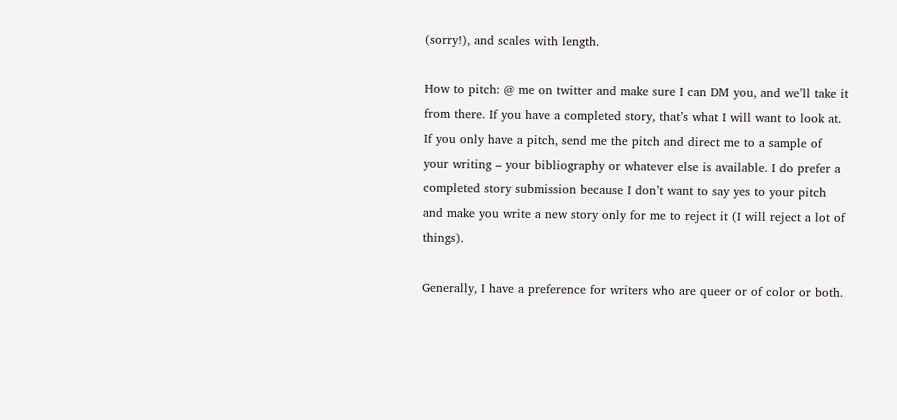(sorry!), and scales with length.

How to pitch: @ me on twitter and make sure I can DM you, and we’ll take it from there. If you have a completed story, that’s what I will want to look at. If you only have a pitch, send me the pitch and direct me to a sample of your writing – your bibliography or whatever else is available. I do prefer a completed story submission because I don’t want to say yes to your pitch and make you write a new story only for me to reject it (I will reject a lot of things).

Generally, I have a preference for writers who are queer or of color or both.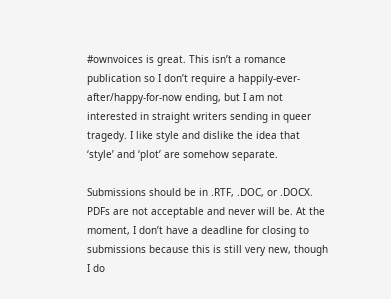#ownvoices is great. This isn’t a romance publication so I don’t require a happily-ever-after/happy-for-now ending, but I am not interested in straight writers sending in queer tragedy. I like style and dislike the idea that ‘style’ and ‘plot’ are somehow separate.

Submissions should be in .RTF, .DOC, or .DOCX. PDFs are not acceptable and never will be. At the moment, I don’t have a deadline for closing to submissions because this is still very new, though I do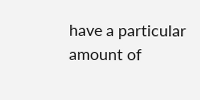have a particular amount of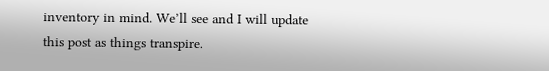inventory in mind. We’ll see and I will update this post as things transpire.